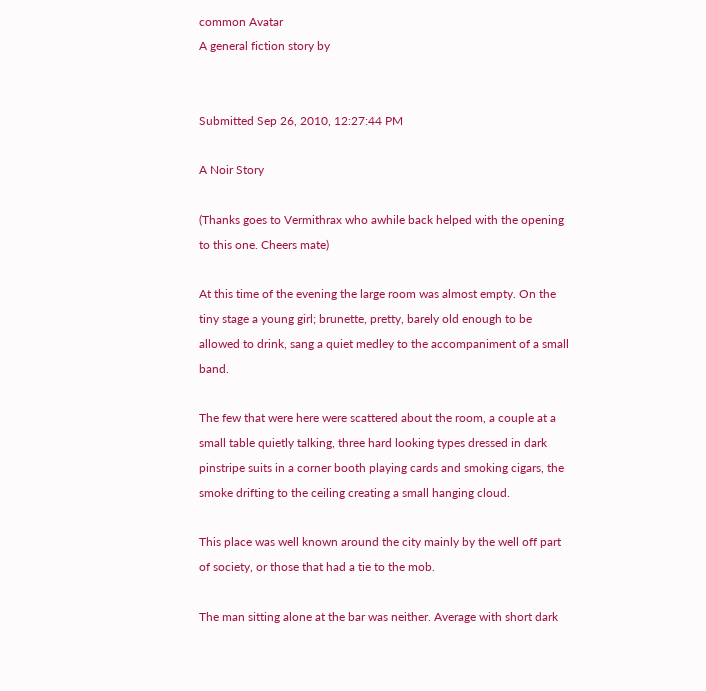common Avatar
A general fiction story by


Submitted Sep 26, 2010, 12:27:44 PM

A Noir Story

(Thanks goes to Vermithrax who awhile back helped with the opening to this one. Cheers mate)

At this time of the evening the large room was almost empty. On the tiny stage a young girl; brunette, pretty, barely old enough to be allowed to drink, sang a quiet medley to the accompaniment of a small band.

The few that were here were scattered about the room, a couple at a small table quietly talking, three hard looking types dressed in dark pinstripe suits in a corner booth playing cards and smoking cigars, the smoke drifting to the ceiling creating a small hanging cloud.

This place was well known around the city mainly by the well off part of society, or those that had a tie to the mob.

The man sitting alone at the bar was neither. Average with short dark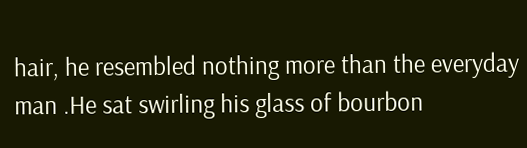hair, he resembled nothing more than the everyday man .He sat swirling his glass of bourbon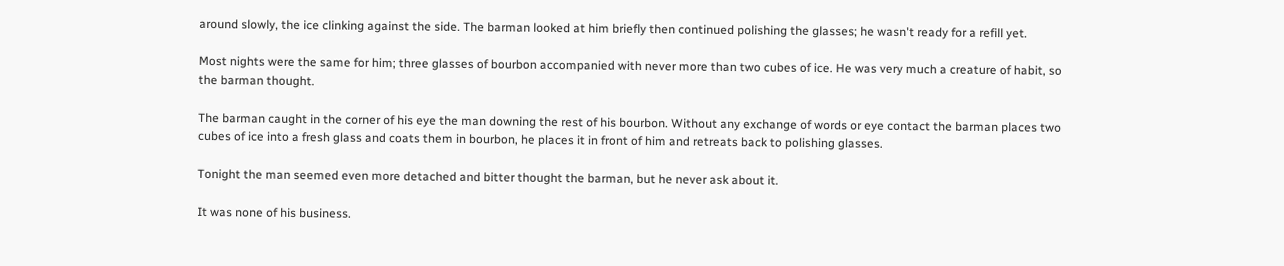around slowly, the ice clinking against the side. The barman looked at him briefly then continued polishing the glasses; he wasn't ready for a refill yet.

Most nights were the same for him; three glasses of bourbon accompanied with never more than two cubes of ice. He was very much a creature of habit, so the barman thought.

The barman caught in the corner of his eye the man downing the rest of his bourbon. Without any exchange of words or eye contact the barman places two cubes of ice into a fresh glass and coats them in bourbon, he places it in front of him and retreats back to polishing glasses.

Tonight the man seemed even more detached and bitter thought the barman, but he never ask about it.

It was none of his business.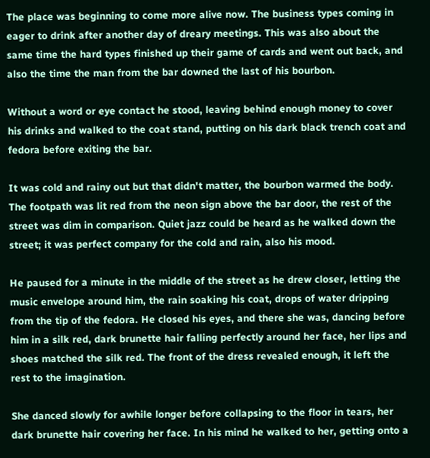The place was beginning to come more alive now. The business types coming in eager to drink after another day of dreary meetings. This was also about the same time the hard types finished up their game of cards and went out back, and also the time the man from the bar downed the last of his bourbon.

Without a word or eye contact he stood, leaving behind enough money to cover his drinks and walked to the coat stand, putting on his dark black trench coat and fedora before exiting the bar.

It was cold and rainy out but that didn't matter, the bourbon warmed the body. The footpath was lit red from the neon sign above the bar door, the rest of the street was dim in comparison. Quiet jazz could be heard as he walked down the street; it was perfect company for the cold and rain, also his mood.

He paused for a minute in the middle of the street as he drew closer, letting the music envelope around him, the rain soaking his coat, drops of water dripping from the tip of the fedora. He closed his eyes, and there she was, dancing before him in a silk red, dark brunette hair falling perfectly around her face, her lips and shoes matched the silk red. The front of the dress revealed enough, it left the rest to the imagination.

She danced slowly for awhile longer before collapsing to the floor in tears, her dark brunette hair covering her face. In his mind he walked to her, getting onto a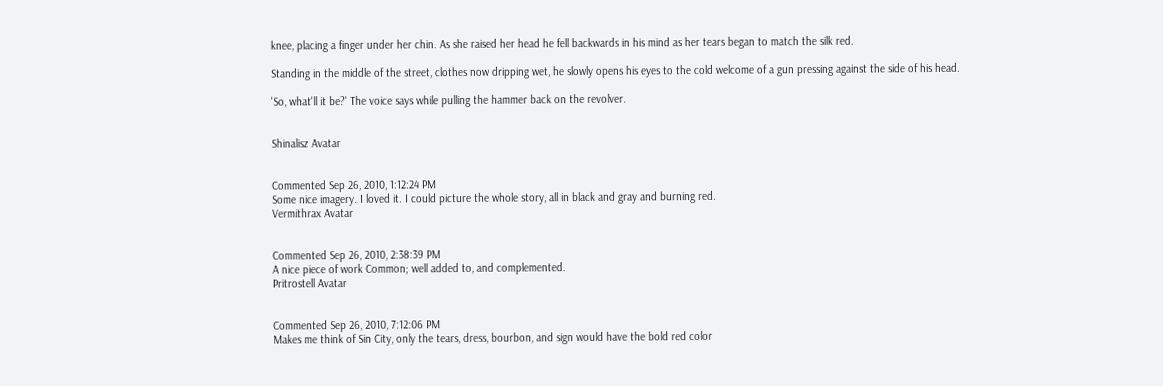knee, placing a finger under her chin. As she raised her head he fell backwards in his mind as her tears began to match the silk red.

Standing in the middle of the street, clothes now dripping wet, he slowly opens his eyes to the cold welcome of a gun pressing against the side of his head.

'So, what'll it be?' The voice says while pulling the hammer back on the revolver.


Shinalisz Avatar


Commented Sep 26, 2010, 1:12:24 PM
Some nice imagery. I loved it. I could picture the whole story, all in black and gray and burning red.
Vermithrax Avatar


Commented Sep 26, 2010, 2:38:39 PM
A nice piece of work Common; well added to, and complemented.
Pritrostell Avatar


Commented Sep 26, 2010, 7:12:06 PM
Makes me think of Sin City, only the tears, dress, bourbon, and sign would have the bold red color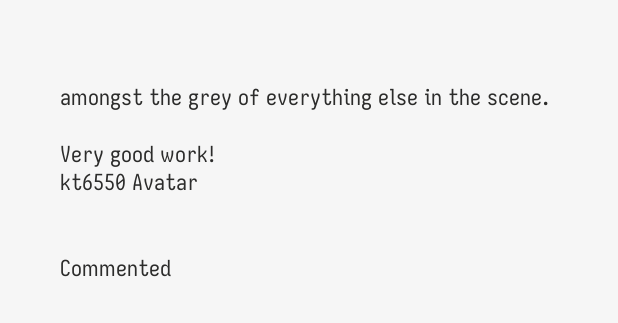amongst the grey of everything else in the scene.

Very good work!
kt6550 Avatar


Commented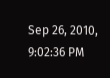Sep 26, 2010, 9:02:36 PM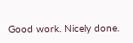Good work. Nicely done.